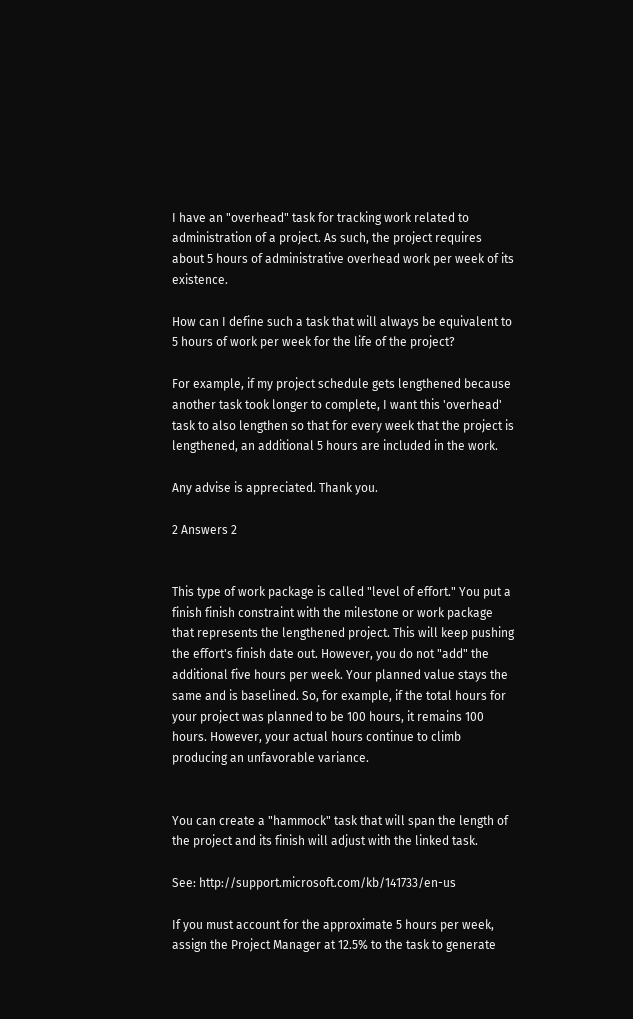I have an "overhead" task for tracking work related to administration of a project. As such, the project requires about 5 hours of administrative overhead work per week of its existence.

How can I define such a task that will always be equivalent to 5 hours of work per week for the life of the project?

For example, if my project schedule gets lengthened because another task took longer to complete, I want this 'overhead' task to also lengthen so that for every week that the project is lengthened, an additional 5 hours are included in the work.

Any advise is appreciated. Thank you.

2 Answers 2


This type of work package is called "level of effort." You put a finish finish constraint with the milestone or work package that represents the lengthened project. This will keep pushing the effort's finish date out. However, you do not "add" the additional five hours per week. Your planned value stays the same and is baselined. So, for example, if the total hours for your project was planned to be 100 hours, it remains 100 hours. However, your actual hours continue to climb producing an unfavorable variance.


You can create a "hammock" task that will span the length of the project and its finish will adjust with the linked task.

See: http://support.microsoft.com/kb/141733/en-us

If you must account for the approximate 5 hours per week, assign the Project Manager at 12.5% to the task to generate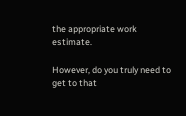the appropriate work estimate.

However, do you truly need to get to that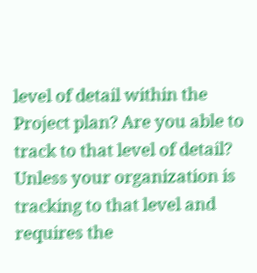level of detail within the Project plan? Are you able to track to that level of detail? Unless your organization is tracking to that level and requires the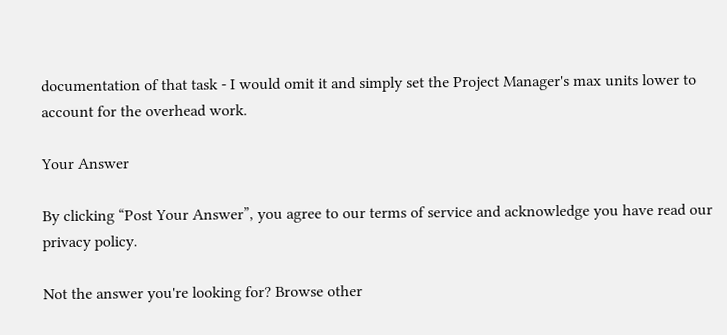documentation of that task - I would omit it and simply set the Project Manager's max units lower to account for the overhead work.

Your Answer

By clicking “Post Your Answer”, you agree to our terms of service and acknowledge you have read our privacy policy.

Not the answer you're looking for? Browse other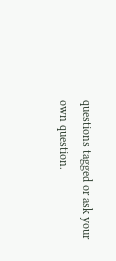questions tagged or ask your own question.